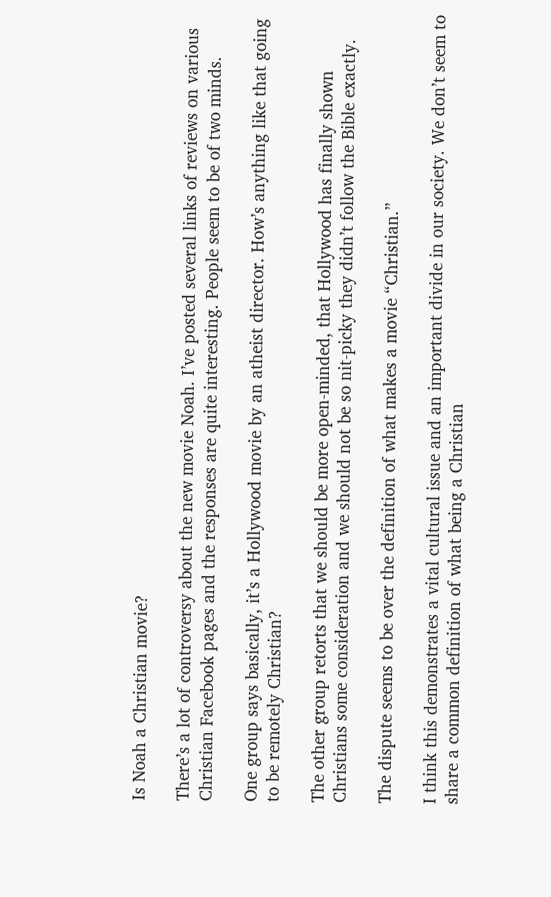Is Noah a Christian movie?

There’s a lot of controversy about the new movie Noah. I’ve posted several links of reviews on various Christian Facebook pages and the responses are quite interesting. People seem to be of two minds.

One group says basically, it’s a Hollywood movie by an atheist director. How’s anything like that going to be remotely Christian?

The other group retorts that we should be more open-minded, that Hollywood has finally shown Christians some consideration and we should not be so nit-picky they didn’t follow the Bible exactly.

The dispute seems to be over the definition of what makes a movie “Christian.”

I think this demonstrates a vital cultural issue and an important divide in our society. We don’t seem to share a common definition of what being a Christian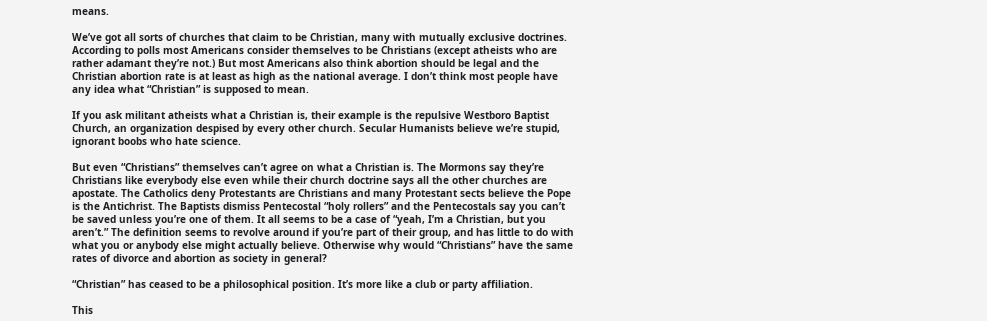means.

We’ve got all sorts of churches that claim to be Christian, many with mutually exclusive doctrines. According to polls most Americans consider themselves to be Christians (except atheists who are rather adamant they’re not.) But most Americans also think abortion should be legal and the Christian abortion rate is at least as high as the national average. I don’t think most people have any idea what “Christian” is supposed to mean.

If you ask militant atheists what a Christian is, their example is the repulsive Westboro Baptist Church, an organization despised by every other church. Secular Humanists believe we’re stupid, ignorant boobs who hate science.

But even “Christians” themselves can’t agree on what a Christian is. The Mormons say they’re Christians like everybody else even while their church doctrine says all the other churches are apostate. The Catholics deny Protestants are Christians and many Protestant sects believe the Pope is the Antichrist. The Baptists dismiss Pentecostal “holy rollers” and the Pentecostals say you can’t be saved unless you’re one of them. It all seems to be a case of “yeah, I’m a Christian, but you aren’t.” The definition seems to revolve around if you’re part of their group, and has little to do with what you or anybody else might actually believe. Otherwise why would “Christians” have the same rates of divorce and abortion as society in general?

“Christian” has ceased to be a philosophical position. It’s more like a club or party affiliation.

This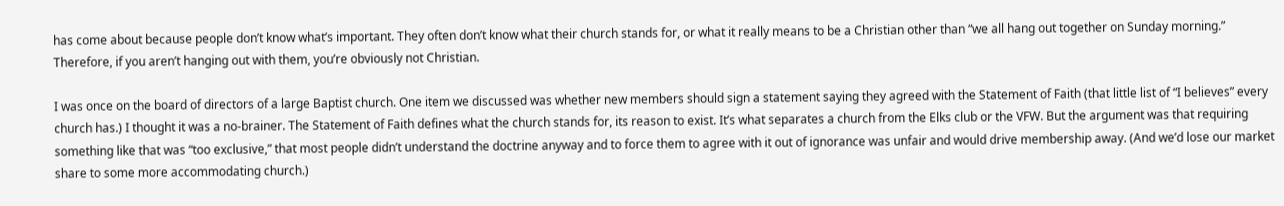has come about because people don’t know what’s important. They often don’t know what their church stands for, or what it really means to be a Christian other than “we all hang out together on Sunday morning.” Therefore, if you aren’t hanging out with them, you’re obviously not Christian.

I was once on the board of directors of a large Baptist church. One item we discussed was whether new members should sign a statement saying they agreed with the Statement of Faith (that little list of “I believes” every church has.) I thought it was a no-brainer. The Statement of Faith defines what the church stands for, its reason to exist. It’s what separates a church from the Elks club or the VFW. But the argument was that requiring something like that was “too exclusive,” that most people didn’t understand the doctrine anyway and to force them to agree with it out of ignorance was unfair and would drive membership away. (And we’d lose our market share to some more accommodating church.)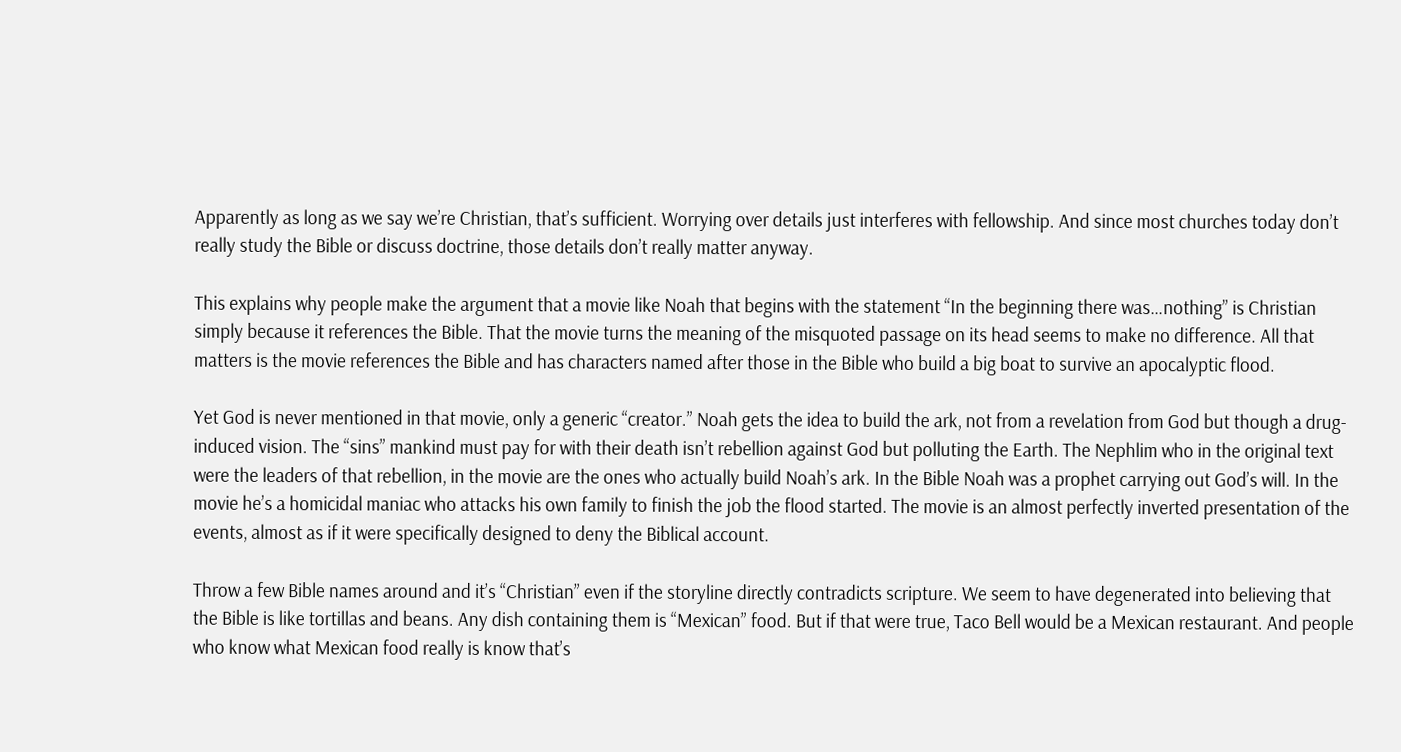Apparently as long as we say we’re Christian, that’s sufficient. Worrying over details just interferes with fellowship. And since most churches today don’t really study the Bible or discuss doctrine, those details don’t really matter anyway.

This explains why people make the argument that a movie like Noah that begins with the statement “In the beginning there was…nothing” is Christian simply because it references the Bible. That the movie turns the meaning of the misquoted passage on its head seems to make no difference. All that matters is the movie references the Bible and has characters named after those in the Bible who build a big boat to survive an apocalyptic flood.

Yet God is never mentioned in that movie, only a generic “creator.” Noah gets the idea to build the ark, not from a revelation from God but though a drug-induced vision. The “sins” mankind must pay for with their death isn’t rebellion against God but polluting the Earth. The Nephlim who in the original text were the leaders of that rebellion, in the movie are the ones who actually build Noah’s ark. In the Bible Noah was a prophet carrying out God’s will. In the movie he’s a homicidal maniac who attacks his own family to finish the job the flood started. The movie is an almost perfectly inverted presentation of the events, almost as if it were specifically designed to deny the Biblical account.

Throw a few Bible names around and it’s “Christian” even if the storyline directly contradicts scripture. We seem to have degenerated into believing that the Bible is like tortillas and beans. Any dish containing them is “Mexican” food. But if that were true, Taco Bell would be a Mexican restaurant. And people who know what Mexican food really is know that’s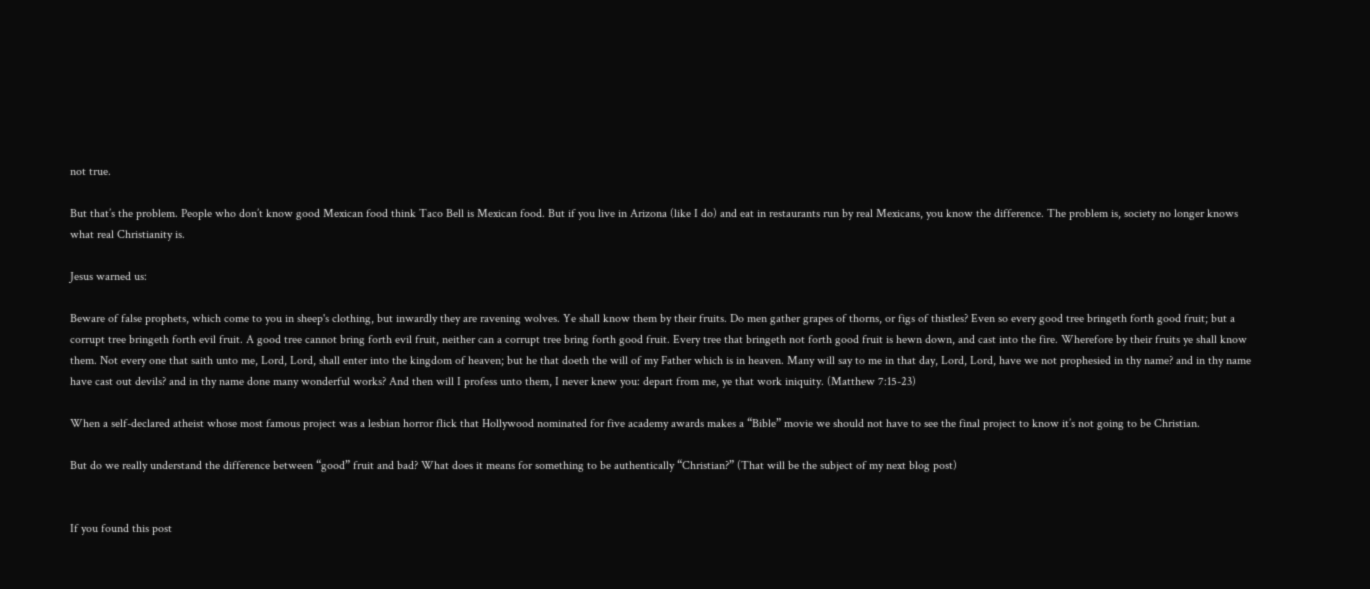not true.

But that’s the problem. People who don’t know good Mexican food think Taco Bell is Mexican food. But if you live in Arizona (like I do) and eat in restaurants run by real Mexicans, you know the difference. The problem is, society no longer knows what real Christianity is.

Jesus warned us:

Beware of false prophets, which come to you in sheep's clothing, but inwardly they are ravening wolves. Ye shall know them by their fruits. Do men gather grapes of thorns, or figs of thistles? Even so every good tree bringeth forth good fruit; but a corrupt tree bringeth forth evil fruit. A good tree cannot bring forth evil fruit, neither can a corrupt tree bring forth good fruit. Every tree that bringeth not forth good fruit is hewn down, and cast into the fire. Wherefore by their fruits ye shall know them. Not every one that saith unto me, Lord, Lord, shall enter into the kingdom of heaven; but he that doeth the will of my Father which is in heaven. Many will say to me in that day, Lord, Lord, have we not prophesied in thy name? and in thy name have cast out devils? and in thy name done many wonderful works? And then will I profess unto them, I never knew you: depart from me, ye that work iniquity. (Matthew 7:15-23)

When a self-declared atheist whose most famous project was a lesbian horror flick that Hollywood nominated for five academy awards makes a “Bible” movie we should not have to see the final project to know it’s not going to be Christian.

But do we really understand the difference between “good” fruit and bad? What does it means for something to be authentically “Christian?” (That will be the subject of my next blog post)


If you found this post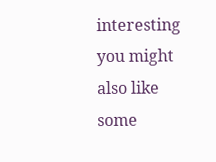interesting you might also like some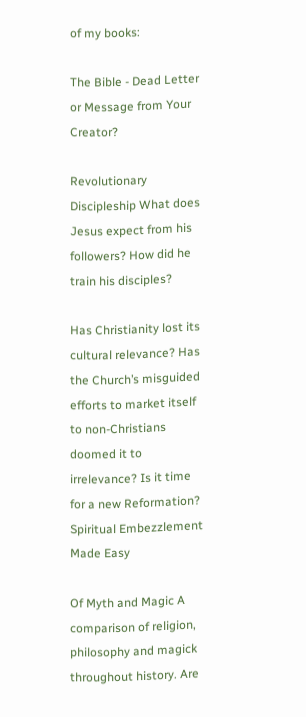of my books:

The Bible - Dead Letter or Message from Your Creator?

Revolutionary Discipleship What does Jesus expect from his followers? How did he train his disciples?

Has Christianity lost its cultural relevance? Has the Church’s misguided efforts to market itself to non-Christians doomed it to irrelevance? Is it time for a new Reformation?  Spiritual Embezzlement Made Easy

Of Myth and Magic A comparison of religion, philosophy and magick throughout history. Are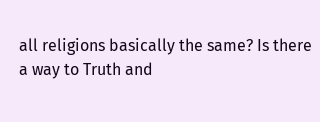all religions basically the same? Is there a way to Truth and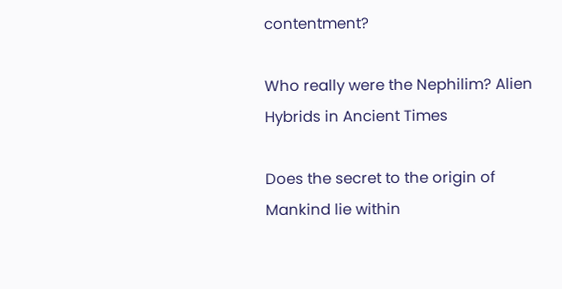contentment?

Who really were the Nephilim? Alien Hybrids in Ancient Times

Does the secret to the origin of Mankind lie within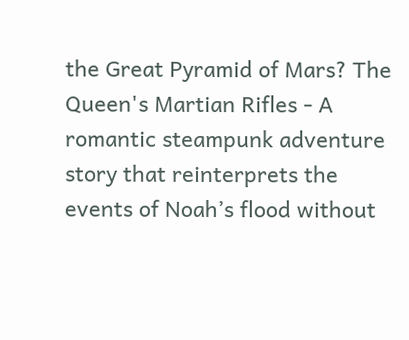the Great Pyramid of Mars? The Queen's Martian Rifles - A romantic steampunk adventure story that reinterprets the events of Noah’s flood without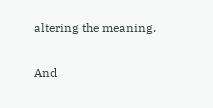altering the meaning.

And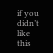if you didn’t like this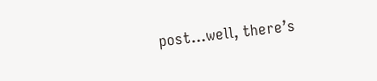post…well, there’s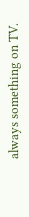always something on TV.